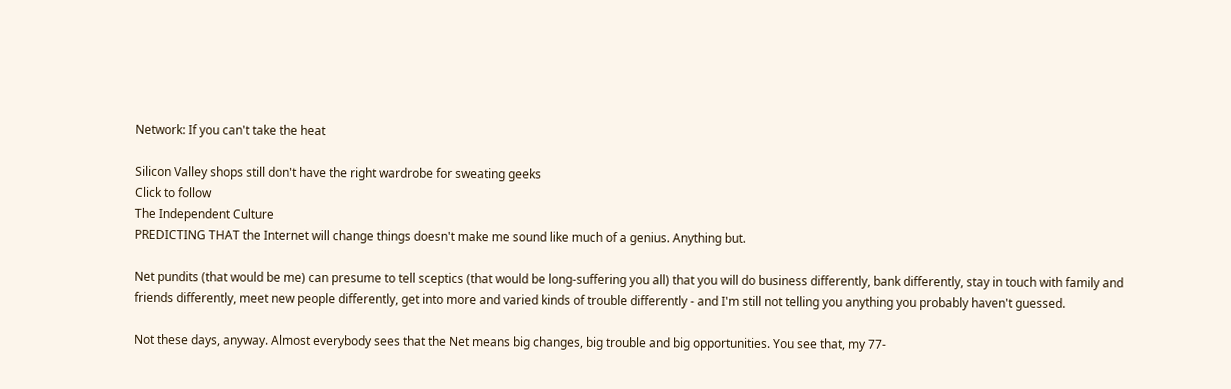Network: If you can't take the heat

Silicon Valley shops still don't have the right wardrobe for sweating geeks
Click to follow
The Independent Culture
PREDICTING THAT the Internet will change things doesn't make me sound like much of a genius. Anything but.

Net pundits (that would be me) can presume to tell sceptics (that would be long-suffering you all) that you will do business differently, bank differently, stay in touch with family and friends differently, meet new people differently, get into more and varied kinds of trouble differently - and I'm still not telling you anything you probably haven't guessed.

Not these days, anyway. Almost everybody sees that the Net means big changes, big trouble and big opportunities. You see that, my 77-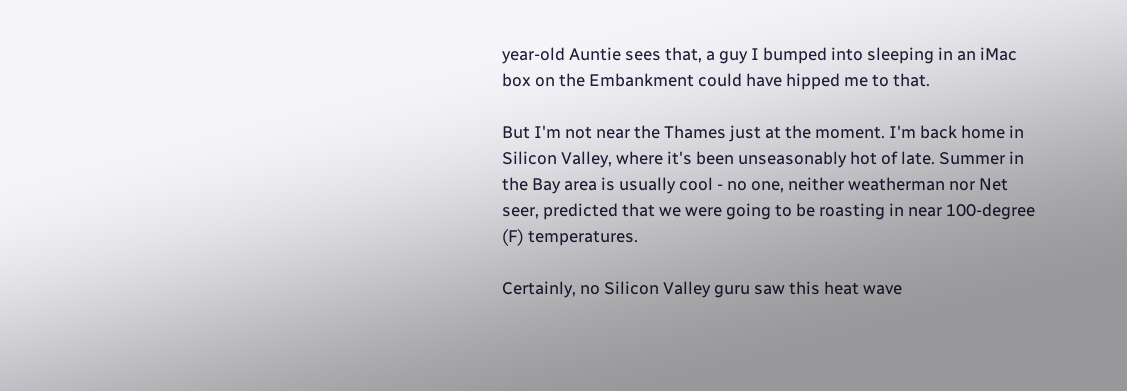year-old Auntie sees that, a guy I bumped into sleeping in an iMac box on the Embankment could have hipped me to that.

But I'm not near the Thames just at the moment. I'm back home in Silicon Valley, where it's been unseasonably hot of late. Summer in the Bay area is usually cool - no one, neither weatherman nor Net seer, predicted that we were going to be roasting in near 100-degree (F) temperatures.

Certainly, no Silicon Valley guru saw this heat wave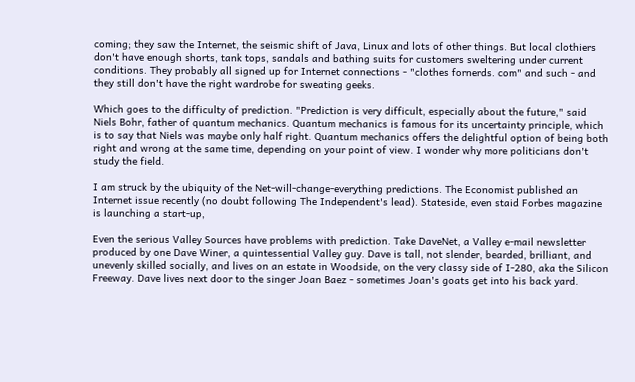coming; they saw the Internet, the seismic shift of Java, Linux and lots of other things. But local clothiers don't have enough shorts, tank tops, sandals and bathing suits for customers sweltering under current conditions. They probably all signed up for Internet connections - "clothes fornerds. com" and such - and they still don't have the right wardrobe for sweating geeks.

Which goes to the difficulty of prediction. "Prediction is very difficult, especially about the future," said Niels Bohr, father of quantum mechanics. Quantum mechanics is famous for its uncertainty principle, which is to say that Niels was maybe only half right. Quantum mechanics offers the delightful option of being both right and wrong at the same time, depending on your point of view. I wonder why more politicians don't study the field.

I am struck by the ubiquity of the Net-will-change-everything predictions. The Economist published an Internet issue recently (no doubt following The Independent's lead). Stateside, even staid Forbes magazine is launching a start-up,

Even the serious Valley Sources have problems with prediction. Take DaveNet, a Valley e-mail newsletter produced by one Dave Winer, a quintessential Valley guy. Dave is tall, not slender, bearded, brilliant, and unevenly skilled socially, and lives on an estate in Woodside, on the very classy side of I-280, aka the Silicon Freeway. Dave lives next door to the singer Joan Baez - sometimes Joan's goats get into his back yard.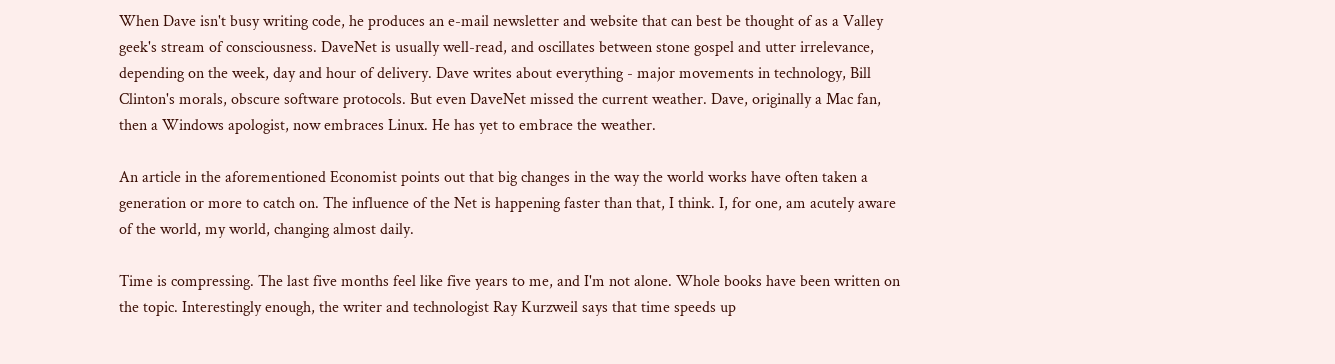When Dave isn't busy writing code, he produces an e-mail newsletter and website that can best be thought of as a Valley geek's stream of consciousness. DaveNet is usually well-read, and oscillates between stone gospel and utter irrelevance, depending on the week, day and hour of delivery. Dave writes about everything - major movements in technology, Bill Clinton's morals, obscure software protocols. But even DaveNet missed the current weather. Dave, originally a Mac fan, then a Windows apologist, now embraces Linux. He has yet to embrace the weather.

An article in the aforementioned Economist points out that big changes in the way the world works have often taken a generation or more to catch on. The influence of the Net is happening faster than that, I think. I, for one, am acutely aware of the world, my world, changing almost daily.

Time is compressing. The last five months feel like five years to me, and I'm not alone. Whole books have been written on the topic. Interestingly enough, the writer and technologist Ray Kurzweil says that time speeds up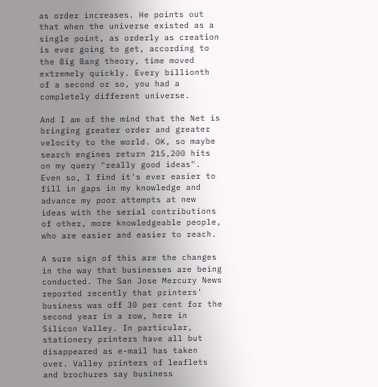as order increases. He points out that when the universe existed as a single point, as orderly as creation is ever going to get, according to the Big Bang theory, time moved extremely quickly. Every billionth of a second or so, you had a completely different universe.

And I am of the mind that the Net is bringing greater order and greater velocity to the world. OK, so maybe search engines return 215,200 hits on my query "really good ideas". Even so, I find it's ever easier to fill in gaps in my knowledge and advance my poor attempts at new ideas with the serial contributions of other, more knowledgeable people, who are easier and easier to reach.

A sure sign of this are the changes in the way that businesses are being conducted. The San Jose Mercury News reported recently that printers' business was off 30 per cent for the second year in a row, here in Silicon Valley. In particular, stationery printers have all but disappeared as e-mail has taken over. Valley printers of leaflets and brochures say business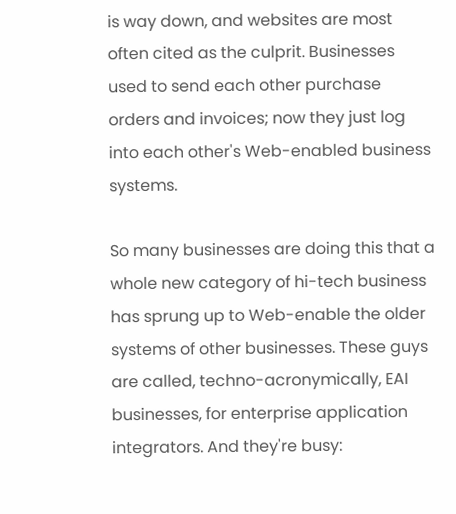is way down, and websites are most often cited as the culprit. Businesses used to send each other purchase orders and invoices; now they just log into each other's Web-enabled business systems.

So many businesses are doing this that a whole new category of hi-tech business has sprung up to Web-enable the older systems of other businesses. These guys are called, techno-acronymically, EAI businesses, for enterprise application integrators. And they're busy: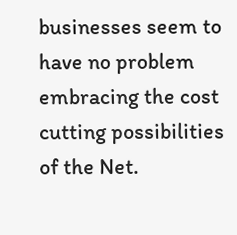businesses seem to have no problem embracing the cost cutting possibilities of the Net.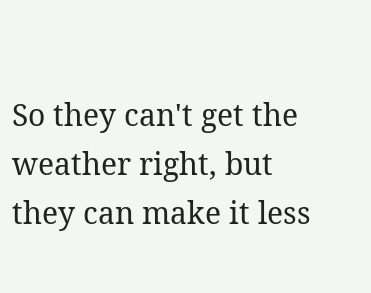So they can't get the weather right, but they can make it less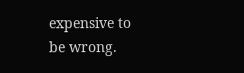expensive to be wrong.